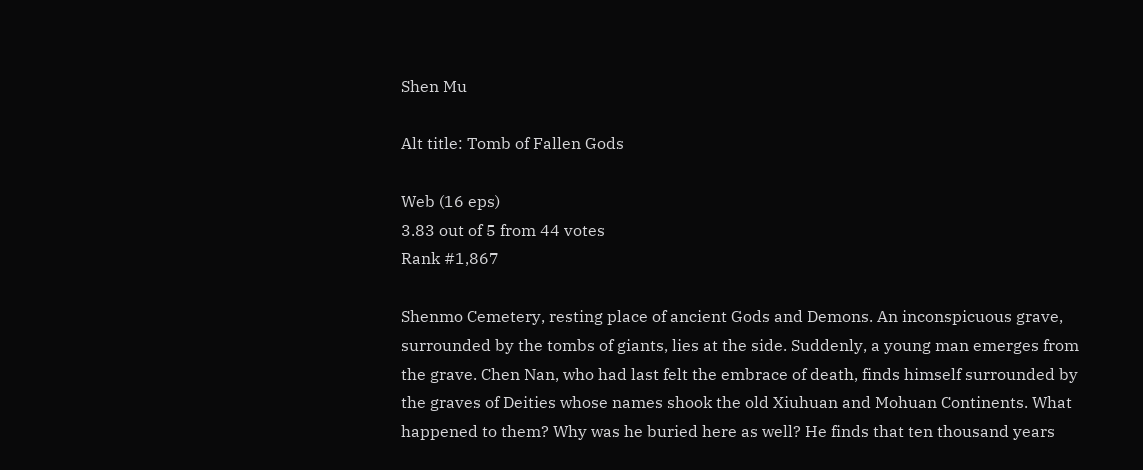Shen Mu

Alt title: Tomb of Fallen Gods

Web (16 eps)
3.83 out of 5 from 44 votes
Rank #1,867

Shenmo Cemetery, resting place of ancient Gods and Demons. An inconspicuous grave, surrounded by the tombs of giants, lies at the side. Suddenly, a young man emerges from the grave. Chen Nan, who had last felt the embrace of death, finds himself surrounded by the graves of Deities whose names shook the old Xiuhuan and Mohuan Continents. What happened to them? Why was he buried here as well? He finds that ten thousand years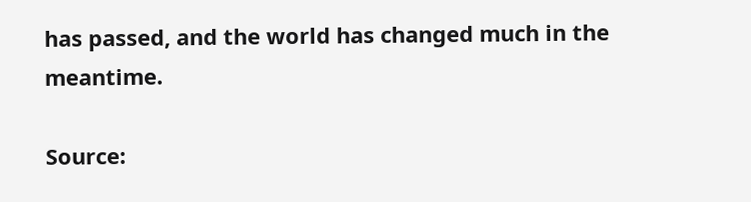has passed, and the world has changed much in the meantime.

Source: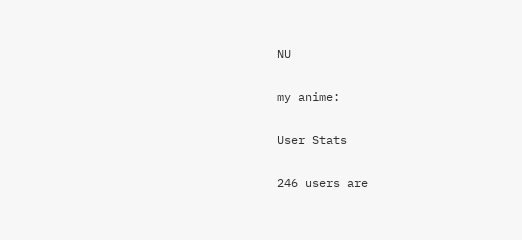NU

my anime:

User Stats

246 users are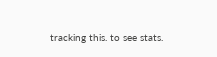tracking this. to see stats.